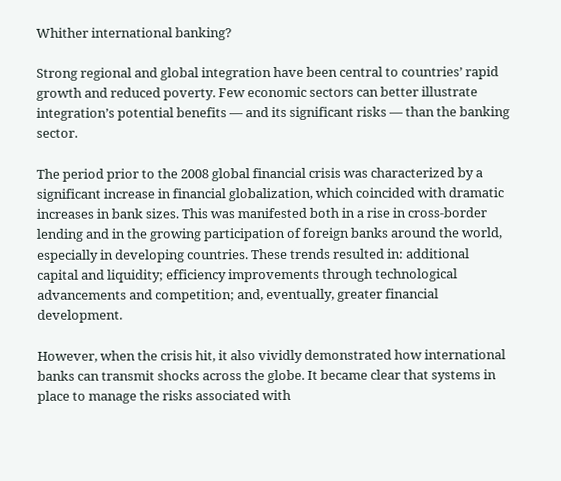Whither international banking?

Strong regional and global integration have been central to countries’ rapid growth and reduced poverty. Few economic sectors can better illustrate integration’s potential benefits — and its significant risks — than the banking sector.

The period prior to the 2008 global financial crisis was characterized by a significant increase in financial globalization, which coincided with dramatic increases in bank sizes. This was manifested both in a rise in cross-border lending and in the growing participation of foreign banks around the world, especially in developing countries. These trends resulted in: additional capital and liquidity; efficiency improvements through technological advancements and competition; and, eventually, greater financial development.

However, when the crisis hit, it also vividly demonstrated how international banks can transmit shocks across the globe. It became clear that systems in place to manage the risks associated with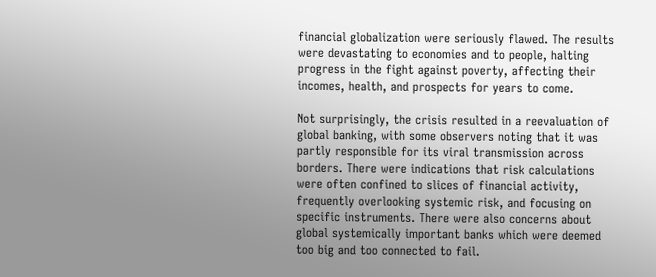financial globalization were seriously flawed. The results were devastating to economies and to people, halting progress in the fight against poverty, affecting their incomes, health, and prospects for years to come.

Not surprisingly, the crisis resulted in a reevaluation of global banking, with some observers noting that it was partly responsible for its viral transmission across borders. There were indications that risk calculations were often confined to slices of financial activity, frequently overlooking systemic risk, and focusing on specific instruments. There were also concerns about global systemically important banks which were deemed too big and too connected to fail.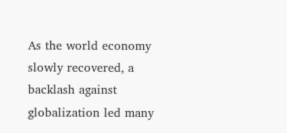As the world economy slowly recovered, a backlash against globalization led many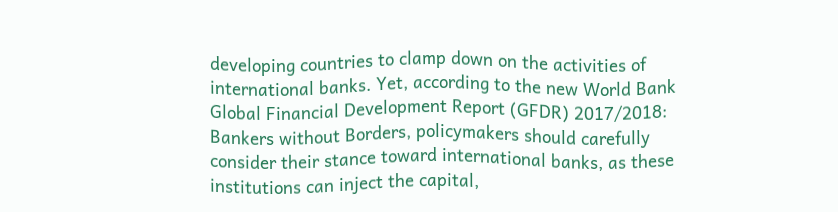developing countries to clamp down on the activities of international banks. Yet, according to the new World Bank Global Financial Development Report (GFDR) 2017/2018: Bankers without Borders, policymakers should carefully consider their stance toward international banks, as these institutions can inject the capital,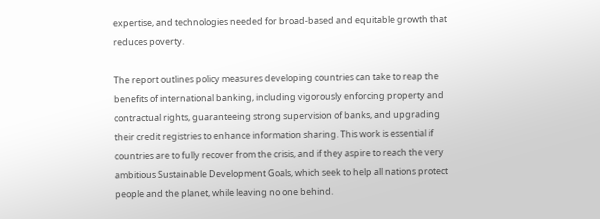expertise, and technologies needed for broad-based and equitable growth that reduces poverty.

The report outlines policy measures developing countries can take to reap the benefits of international banking, including vigorously enforcing property and contractual rights, guaranteeing strong supervision of banks, and upgrading their credit registries to enhance information sharing. This work is essential if countries are to fully recover from the crisis, and if they aspire to reach the very ambitious Sustainable Development Goals, which seek to help all nations protect people and the planet, while leaving no one behind.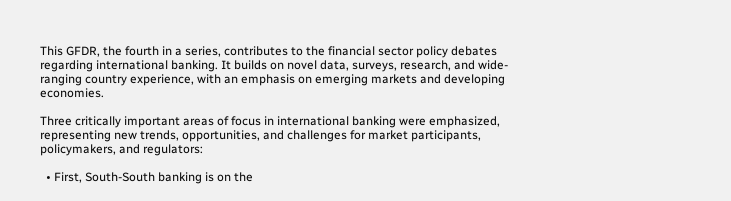This GFDR, the fourth in a series, contributes to the financial sector policy debates regarding international banking. It builds on novel data, surveys, research, and wide-ranging country experience, with an emphasis on emerging markets and developing economies.

Three critically important areas of focus in international banking were emphasized, representing new trends, opportunities, and challenges for market participants, policymakers, and regulators:

  • First, South-South banking is on the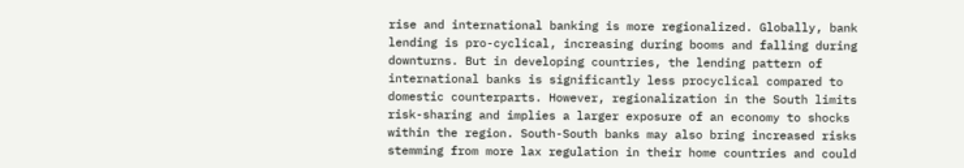rise and international banking is more regionalized. Globally, bank lending is pro-cyclical, increasing during booms and falling during downturns. But in developing countries, the lending pattern of international banks is significantly less procyclical compared to domestic counterparts. However, regionalization in the South limits risk-sharing and implies a larger exposure of an economy to shocks within the region. South-South banks may also bring increased risks stemming from more lax regulation in their home countries and could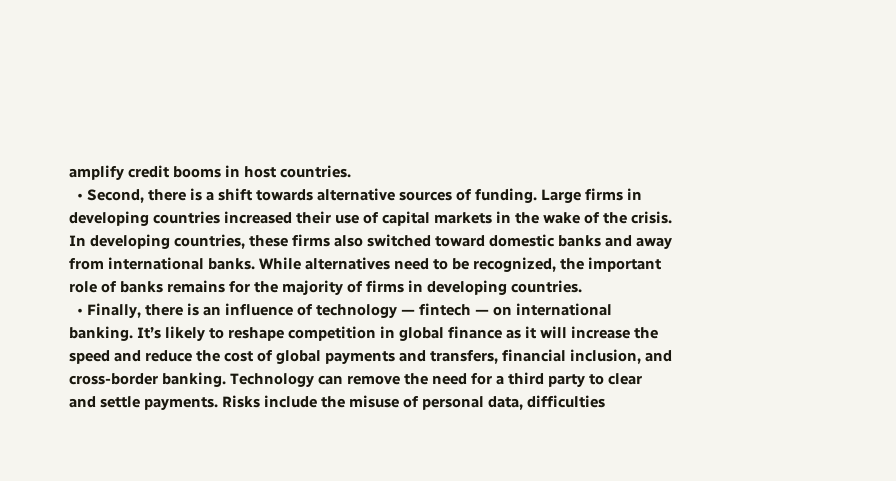amplify credit booms in host countries.
  • Second, there is a shift towards alternative sources of funding. Large firms in developing countries increased their use of capital markets in the wake of the crisis. In developing countries, these firms also switched toward domestic banks and away from international banks. While alternatives need to be recognized, the important role of banks remains for the majority of firms in developing countries.
  • Finally, there is an influence of technology — fintech — on international banking. It’s likely to reshape competition in global finance as it will increase the speed and reduce the cost of global payments and transfers, financial inclusion, and cross-border banking. Technology can remove the need for a third party to clear and settle payments. Risks include the misuse of personal data, difficulties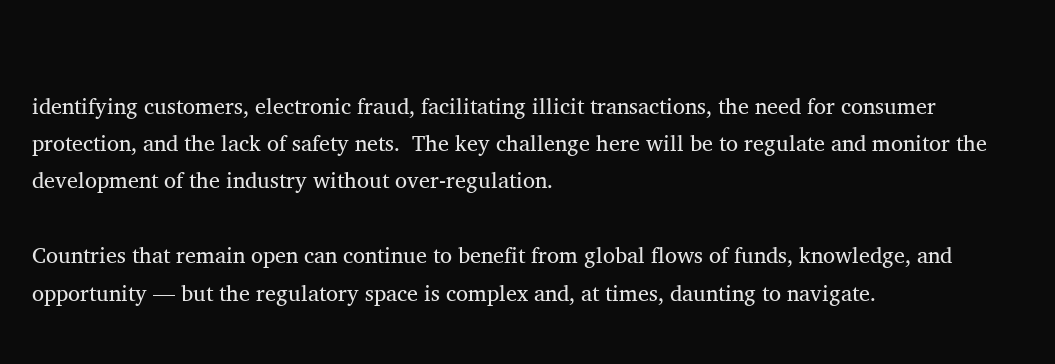identifying customers, electronic fraud, facilitating illicit transactions, the need for consumer protection, and the lack of safety nets.  The key challenge here will be to regulate and monitor the development of the industry without over-regulation.

Countries that remain open can continue to benefit from global flows of funds, knowledge, and opportunity — but the regulatory space is complex and, at times, daunting to navigate.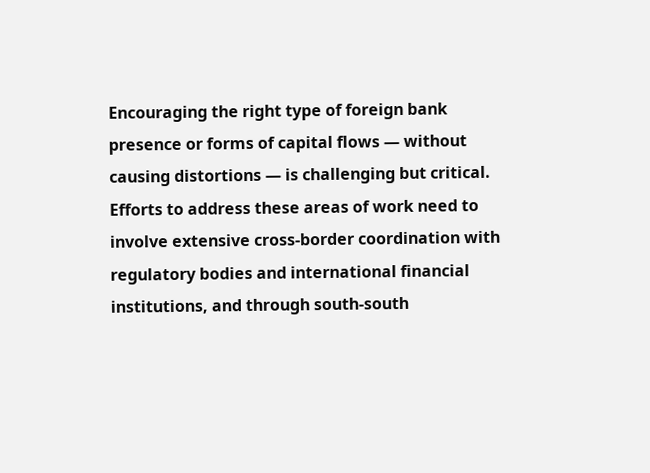Encouraging the right type of foreign bank presence or forms of capital flows — without causing distortions — is challenging but critical. Efforts to address these areas of work need to involve extensive cross-border coordination with regulatory bodies and international financial institutions, and through south-south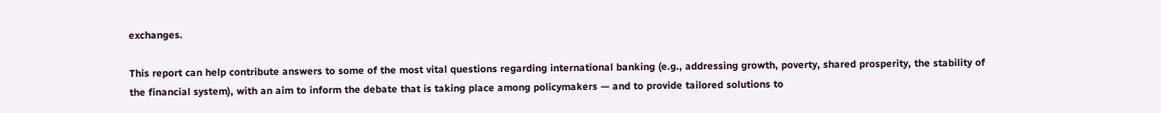exchanges.

This report can help contribute answers to some of the most vital questions regarding international banking (e.g., addressing growth, poverty, shared prosperity, the stability of the financial system), with an aim to inform the debate that is taking place among policymakers — and to provide tailored solutions to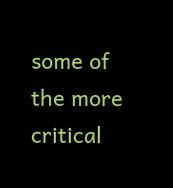some of the more critical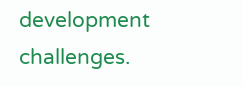development challenges.